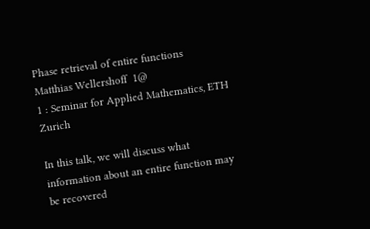Phase retrieval of entire functions
Matthias Wellershoff  1@
1 : Seminar for Applied Mathematics, ETH Zurich

In this talk, we will discuss what information about an entire function may be recovered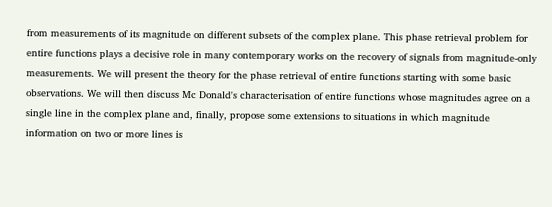from measurements of its magnitude on different subsets of the complex plane. This phase retrieval problem for entire functions plays a decisive role in many contemporary works on the recovery of signals from magnitude-only measurements. We will present the theory for the phase retrieval of entire functions starting with some basic observations. We will then discuss Mc Donald's characterisation of entire functions whose magnitudes agree on a single line in the complex plane and, finally, propose some extensions to situations in which magnitude information on two or more lines is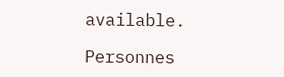available.

Personnes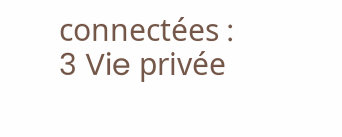connectées : 3 Vie privée